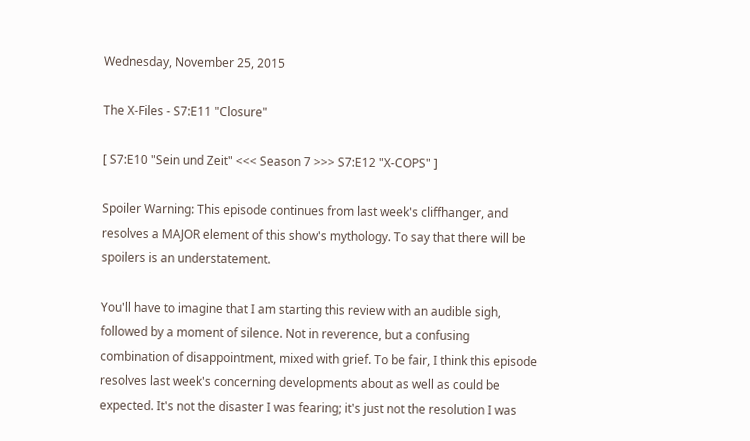Wednesday, November 25, 2015

The X-Files - S7:E11 "Closure"

[ S7:E10 "Sein und Zeit" <<< Season 7 >>> S7:E12 "X-COPS" ]

Spoiler Warning: This episode continues from last week's cliffhanger, and resolves a MAJOR element of this show's mythology. To say that there will be spoilers is an understatement.

You'll have to imagine that I am starting this review with an audible sigh, followed by a moment of silence. Not in reverence, but a confusing combination of disappointment, mixed with grief. To be fair, I think this episode resolves last week's concerning developments about as well as could be expected. It's not the disaster I was fearing; it's just not the resolution I was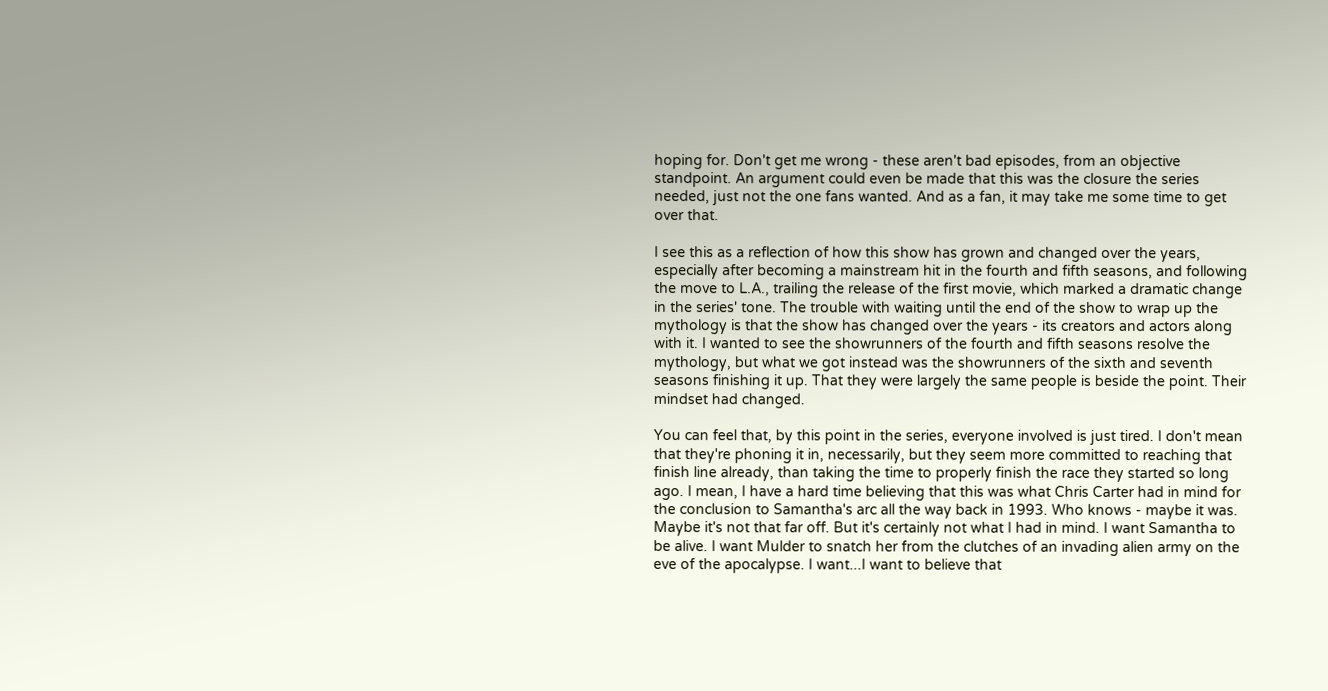hoping for. Don't get me wrong - these aren't bad episodes, from an objective standpoint. An argument could even be made that this was the closure the series needed, just not the one fans wanted. And as a fan, it may take me some time to get over that.

I see this as a reflection of how this show has grown and changed over the years, especially after becoming a mainstream hit in the fourth and fifth seasons, and following the move to L.A., trailing the release of the first movie, which marked a dramatic change in the series' tone. The trouble with waiting until the end of the show to wrap up the mythology is that the show has changed over the years - its creators and actors along with it. I wanted to see the showrunners of the fourth and fifth seasons resolve the mythology, but what we got instead was the showrunners of the sixth and seventh seasons finishing it up. That they were largely the same people is beside the point. Their mindset had changed.

You can feel that, by this point in the series, everyone involved is just tired. I don't mean that they're phoning it in, necessarily, but they seem more committed to reaching that finish line already, than taking the time to properly finish the race they started so long ago. I mean, I have a hard time believing that this was what Chris Carter had in mind for the conclusion to Samantha's arc all the way back in 1993. Who knows - maybe it was. Maybe it's not that far off. But it's certainly not what I had in mind. I want Samantha to be alive. I want Mulder to snatch her from the clutches of an invading alien army on the eve of the apocalypse. I want...I want to believe that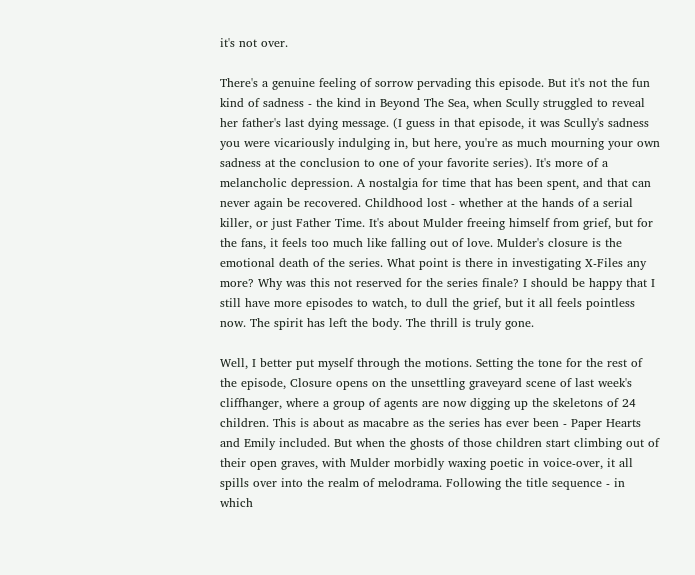it's not over.

There's a genuine feeling of sorrow pervading this episode. But it's not the fun kind of sadness - the kind in Beyond The Sea, when Scully struggled to reveal her father's last dying message. (I guess in that episode, it was Scully's sadness you were vicariously indulging in, but here, you're as much mourning your own sadness at the conclusion to one of your favorite series). It's more of a melancholic depression. A nostalgia for time that has been spent, and that can never again be recovered. Childhood lost - whether at the hands of a serial killer, or just Father Time. It's about Mulder freeing himself from grief, but for the fans, it feels too much like falling out of love. Mulder's closure is the emotional death of the series. What point is there in investigating X-Files any more? Why was this not reserved for the series finale? I should be happy that I still have more episodes to watch, to dull the grief, but it all feels pointless now. The spirit has left the body. The thrill is truly gone.

Well, I better put myself through the motions. Setting the tone for the rest of the episode, Closure opens on the unsettling graveyard scene of last week's cliffhanger, where a group of agents are now digging up the skeletons of 24 children. This is about as macabre as the series has ever been - Paper Hearts and Emily included. But when the ghosts of those children start climbing out of their open graves, with Mulder morbidly waxing poetic in voice-over, it all spills over into the realm of melodrama. Following the title sequence - in which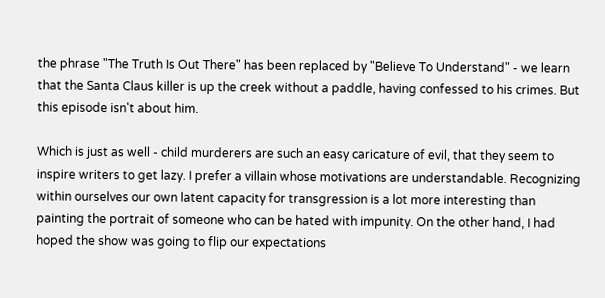the phrase "The Truth Is Out There" has been replaced by "Believe To Understand" - we learn that the Santa Claus killer is up the creek without a paddle, having confessed to his crimes. But this episode isn't about him.

Which is just as well - child murderers are such an easy caricature of evil, that they seem to inspire writers to get lazy. I prefer a villain whose motivations are understandable. Recognizing within ourselves our own latent capacity for transgression is a lot more interesting than painting the portrait of someone who can be hated with impunity. On the other hand, I had hoped the show was going to flip our expectations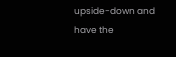upside-down and have the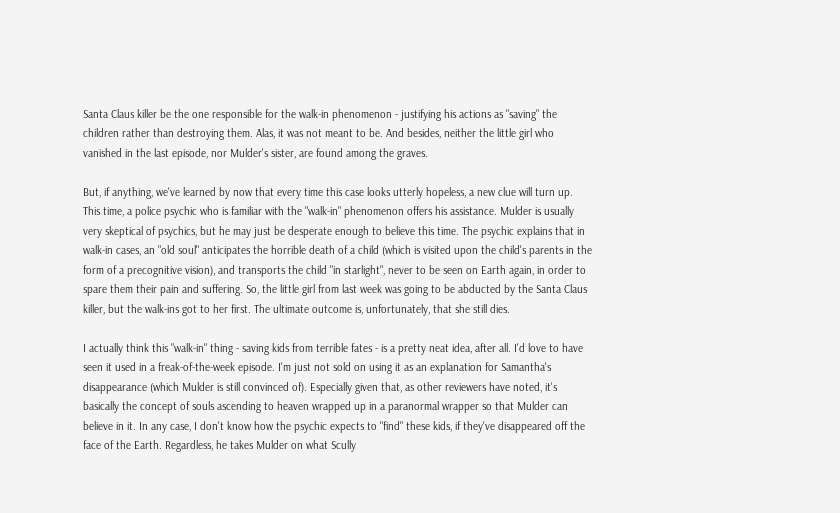Santa Claus killer be the one responsible for the walk-in phenomenon - justifying his actions as "saving" the children rather than destroying them. Alas, it was not meant to be. And besides, neither the little girl who vanished in the last episode, nor Mulder's sister, are found among the graves.

But, if anything, we've learned by now that every time this case looks utterly hopeless, a new clue will turn up. This time, a police psychic who is familiar with the "walk-in" phenomenon offers his assistance. Mulder is usually very skeptical of psychics, but he may just be desperate enough to believe this time. The psychic explains that in walk-in cases, an "old soul" anticipates the horrible death of a child (which is visited upon the child's parents in the form of a precognitive vision), and transports the child "in starlight", never to be seen on Earth again, in order to spare them their pain and suffering. So, the little girl from last week was going to be abducted by the Santa Claus killer, but the walk-ins got to her first. The ultimate outcome is, unfortunately, that she still dies.

I actually think this "walk-in" thing - saving kids from terrible fates - is a pretty neat idea, after all. I'd love to have seen it used in a freak-of-the-week episode. I'm just not sold on using it as an explanation for Samantha's disappearance (which Mulder is still convinced of). Especially given that, as other reviewers have noted, it's basically the concept of souls ascending to heaven wrapped up in a paranormal wrapper so that Mulder can believe in it. In any case, I don't know how the psychic expects to "find" these kids, if they've disappeared off the face of the Earth. Regardless, he takes Mulder on what Scully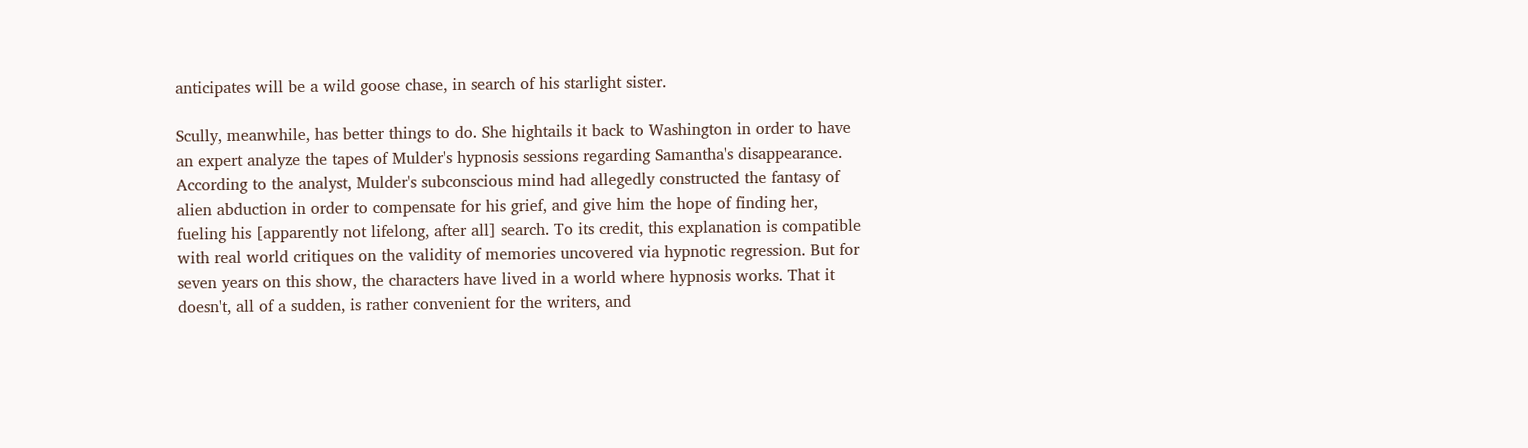anticipates will be a wild goose chase, in search of his starlight sister.

Scully, meanwhile, has better things to do. She hightails it back to Washington in order to have an expert analyze the tapes of Mulder's hypnosis sessions regarding Samantha's disappearance. According to the analyst, Mulder's subconscious mind had allegedly constructed the fantasy of alien abduction in order to compensate for his grief, and give him the hope of finding her, fueling his [apparently not lifelong, after all] search. To its credit, this explanation is compatible with real world critiques on the validity of memories uncovered via hypnotic regression. But for seven years on this show, the characters have lived in a world where hypnosis works. That it doesn't, all of a sudden, is rather convenient for the writers, and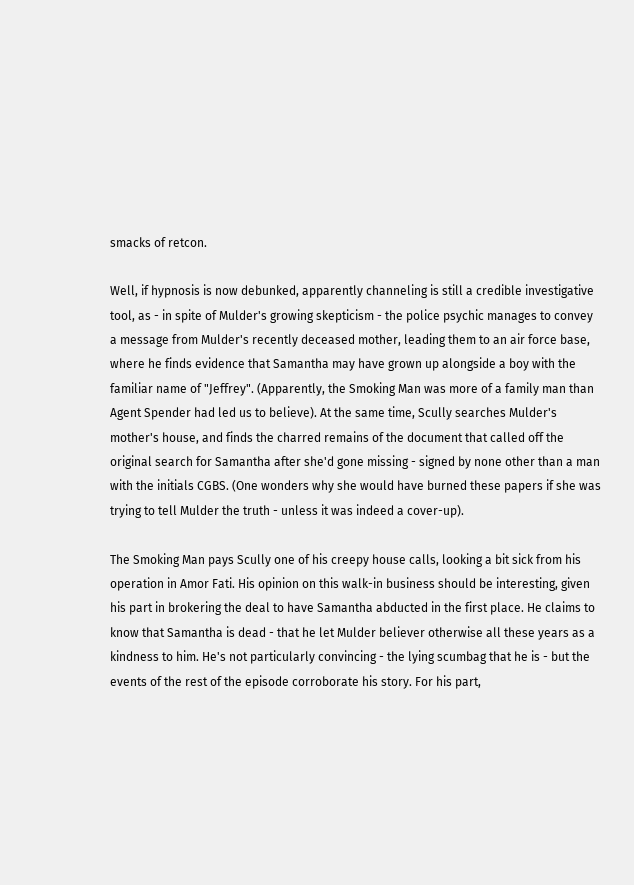smacks of retcon.

Well, if hypnosis is now debunked, apparently channeling is still a credible investigative tool, as - in spite of Mulder's growing skepticism - the police psychic manages to convey a message from Mulder's recently deceased mother, leading them to an air force base, where he finds evidence that Samantha may have grown up alongside a boy with the familiar name of "Jeffrey". (Apparently, the Smoking Man was more of a family man than Agent Spender had led us to believe). At the same time, Scully searches Mulder's mother's house, and finds the charred remains of the document that called off the original search for Samantha after she'd gone missing - signed by none other than a man with the initials CGBS. (One wonders why she would have burned these papers if she was trying to tell Mulder the truth - unless it was indeed a cover-up).

The Smoking Man pays Scully one of his creepy house calls, looking a bit sick from his operation in Amor Fati. His opinion on this walk-in business should be interesting, given his part in brokering the deal to have Samantha abducted in the first place. He claims to know that Samantha is dead - that he let Mulder believer otherwise all these years as a kindness to him. He's not particularly convincing - the lying scumbag that he is - but the events of the rest of the episode corroborate his story. For his part,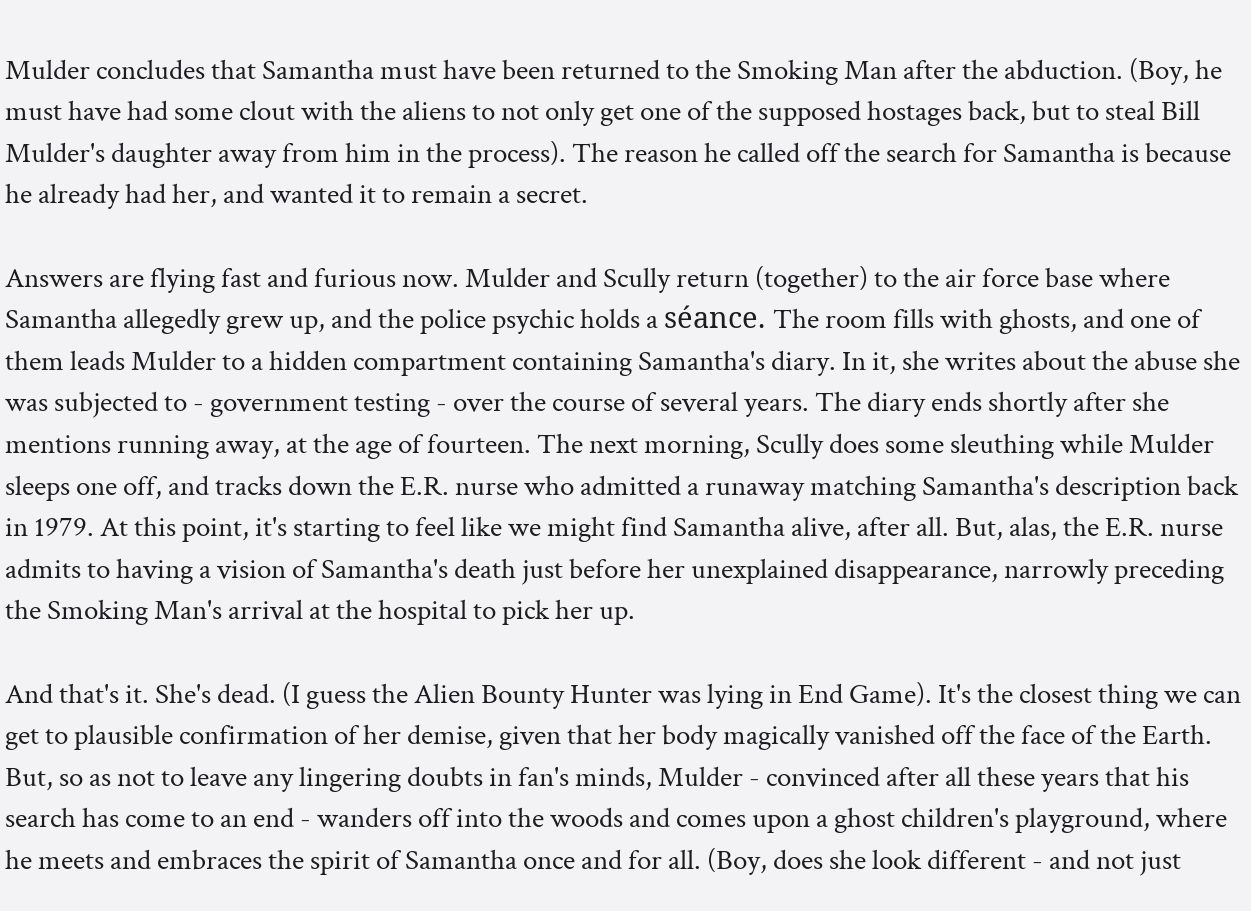Mulder concludes that Samantha must have been returned to the Smoking Man after the abduction. (Boy, he must have had some clout with the aliens to not only get one of the supposed hostages back, but to steal Bill Mulder's daughter away from him in the process). The reason he called off the search for Samantha is because he already had her, and wanted it to remain a secret.

Answers are flying fast and furious now. Mulder and Scully return (together) to the air force base where Samantha allegedly grew up, and the police psychic holds a séance. The room fills with ghosts, and one of them leads Mulder to a hidden compartment containing Samantha's diary. In it, she writes about the abuse she was subjected to - government testing - over the course of several years. The diary ends shortly after she mentions running away, at the age of fourteen. The next morning, Scully does some sleuthing while Mulder sleeps one off, and tracks down the E.R. nurse who admitted a runaway matching Samantha's description back in 1979. At this point, it's starting to feel like we might find Samantha alive, after all. But, alas, the E.R. nurse admits to having a vision of Samantha's death just before her unexplained disappearance, narrowly preceding the Smoking Man's arrival at the hospital to pick her up.

And that's it. She's dead. (I guess the Alien Bounty Hunter was lying in End Game). It's the closest thing we can get to plausible confirmation of her demise, given that her body magically vanished off the face of the Earth. But, so as not to leave any lingering doubts in fan's minds, Mulder - convinced after all these years that his search has come to an end - wanders off into the woods and comes upon a ghost children's playground, where he meets and embraces the spirit of Samantha once and for all. (Boy, does she look different - and not just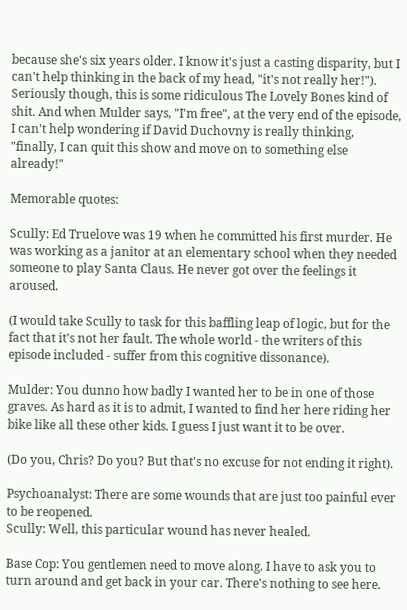because she's six years older. I know it's just a casting disparity, but I can't help thinking in the back of my head, "it's not really her!"). Seriously though, this is some ridiculous The Lovely Bones kind of shit. And when Mulder says, "I'm free", at the very end of the episode, I can't help wondering if David Duchovny is really thinking, "finally, I can quit this show and move on to something else already!"

Memorable quotes:

Scully: Ed Truelove was 19 when he committed his first murder. He was working as a janitor at an elementary school when they needed someone to play Santa Claus. He never got over the feelings it aroused.

(I would take Scully to task for this baffling leap of logic, but for the fact that it's not her fault. The whole world - the writers of this episode included - suffer from this cognitive dissonance).

Mulder: You dunno how badly I wanted her to be in one of those graves. As hard as it is to admit, I wanted to find her here riding her bike like all these other kids. I guess I just want it to be over.

(Do you, Chris? Do you? But that's no excuse for not ending it right).

Psychoanalyst: There are some wounds that are just too painful ever to be reopened.
Scully: Well, this particular wound has never healed.

Base Cop: You gentlemen need to move along. I have to ask you to turn around and get back in your car. There's nothing to see here.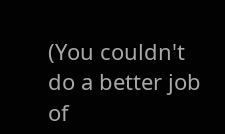(You couldn't do a better job of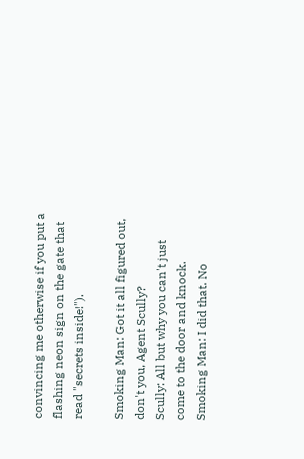convincing me otherwise if you put a flashing neon sign on the gate that read "secrets inside!").

Smoking Man: Got it all figured out, don't you, Agent Scully?
Scully: All but why you can't just come to the door and knock.
Smoking Man: I did that. No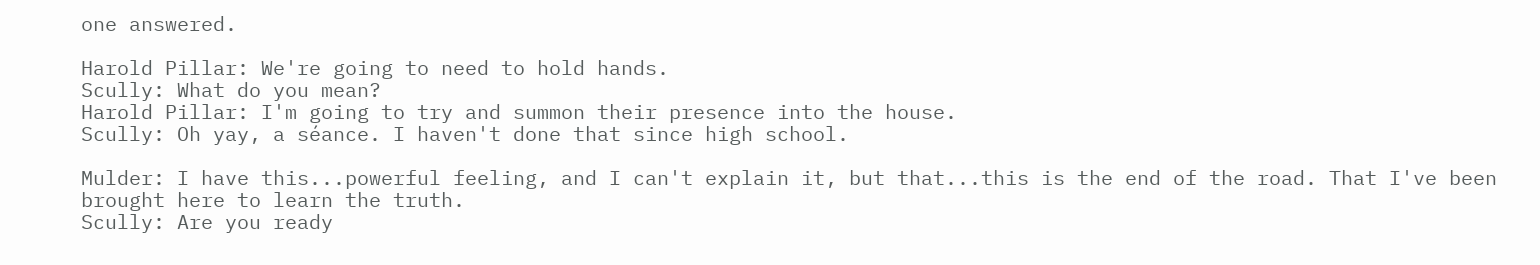one answered.

Harold Pillar: We're going to need to hold hands.
Scully: What do you mean?
Harold Pillar: I'm going to try and summon their presence into the house.
Scully: Oh yay, a séance. I haven't done that since high school.

Mulder: I have this...powerful feeling, and I can't explain it, but that...this is the end of the road. That I've been brought here to learn the truth.
Scully: Are you ready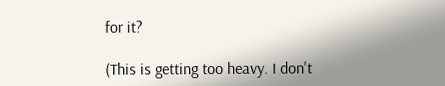for it?

(This is getting too heavy. I don't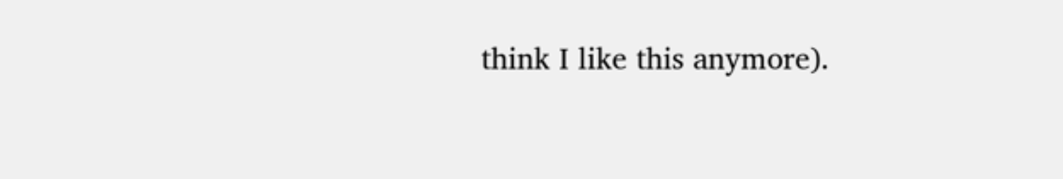think I like this anymore).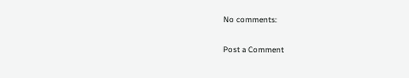No comments:

Post a Comment